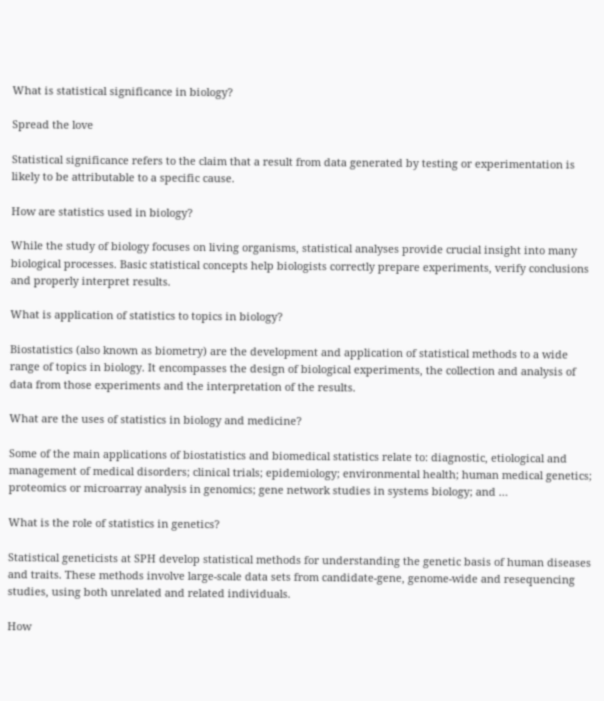What is statistical significance in biology?

Spread the love

Statistical significance refers to the claim that a result from data generated by testing or experimentation is likely to be attributable to a specific cause.

How are statistics used in biology?

While the study of biology focuses on living organisms, statistical analyses provide crucial insight into many biological processes. Basic statistical concepts help biologists correctly prepare experiments, verify conclusions and properly interpret results.

What is application of statistics to topics in biology?

Biostatistics (also known as biometry) are the development and application of statistical methods to a wide range of topics in biology. It encompasses the design of biological experiments, the collection and analysis of data from those experiments and the interpretation of the results.

What are the uses of statistics in biology and medicine?

Some of the main applications of biostatistics and biomedical statistics relate to: diagnostic, etiological and management of medical disorders; clinical trials; epidemiology; environmental health; human medical genetics; proteomics or microarray analysis in genomics; gene network studies in systems biology; and …

What is the role of statistics in genetics?

Statistical geneticists at SPH develop statistical methods for understanding the genetic basis of human diseases and traits. These methods involve large-scale data sets from candidate-gene, genome-wide and resequencing studies, using both unrelated and related individuals.

How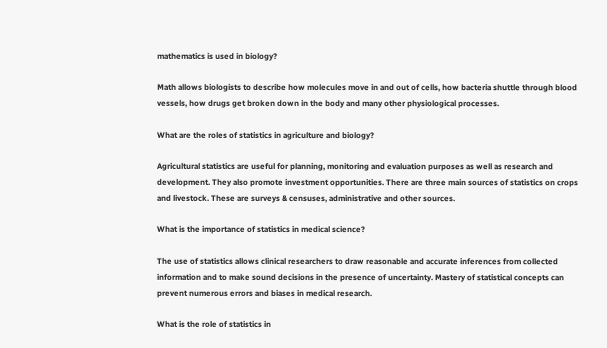mathematics is used in biology?

Math allows biologists to describe how molecules move in and out of cells, how bacteria shuttle through blood vessels, how drugs get broken down in the body and many other physiological processes.

What are the roles of statistics in agriculture and biology?

Agricultural statistics are useful for planning, monitoring and evaluation purposes as well as research and development. They also promote investment opportunities. There are three main sources of statistics on crops and livestock. These are surveys & censuses, administrative and other sources.

What is the importance of statistics in medical science?

The use of statistics allows clinical researchers to draw reasonable and accurate inferences from collected information and to make sound decisions in the presence of uncertainty. Mastery of statistical concepts can prevent numerous errors and biases in medical research.

What is the role of statistics in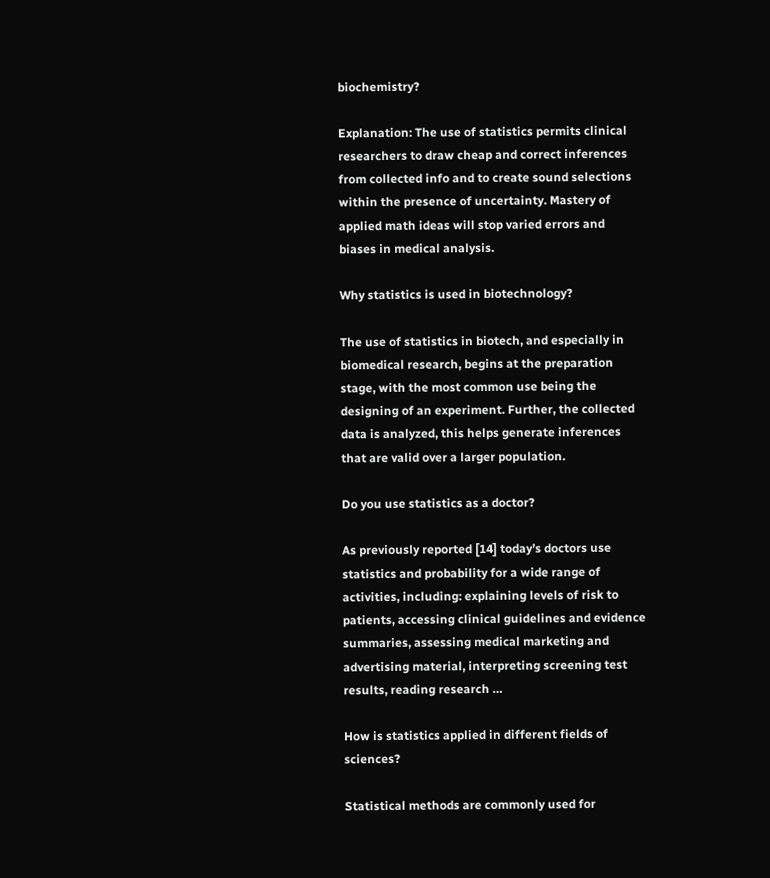biochemistry?

Explanation: The use of statistics permits clinical researchers to draw cheap and correct inferences from collected info and to create sound selections within the presence of uncertainty. Mastery of applied math ideas will stop varied errors and biases in medical analysis.

Why statistics is used in biotechnology?

The use of statistics in biotech, and especially in biomedical research, begins at the preparation stage, with the most common use being the designing of an experiment. Further, the collected data is analyzed, this helps generate inferences that are valid over a larger population.

Do you use statistics as a doctor?

As previously reported [14] today’s doctors use statistics and probability for a wide range of activities, including: explaining levels of risk to patients, accessing clinical guidelines and evidence summaries, assessing medical marketing and advertising material, interpreting screening test results, reading research …

How is statistics applied in different fields of sciences?

Statistical methods are commonly used for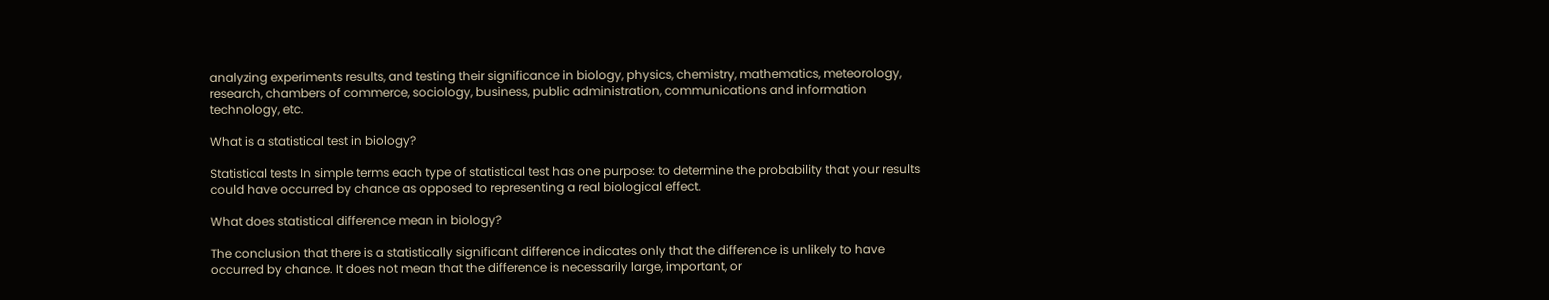analyzing experiments results, and testing their significance in biology, physics, chemistry, mathematics, meteorology, research, chambers of commerce, sociology, business, public administration, communications and information technology, etc.

What is a statistical test in biology?

Statistical tests In simple terms each type of statistical test has one purpose: to determine the probability that your results could have occurred by chance as opposed to representing a real biological effect.

What does statistical difference mean in biology?

The conclusion that there is a statistically significant difference indicates only that the difference is unlikely to have occurred by chance. It does not mean that the difference is necessarily large, important, or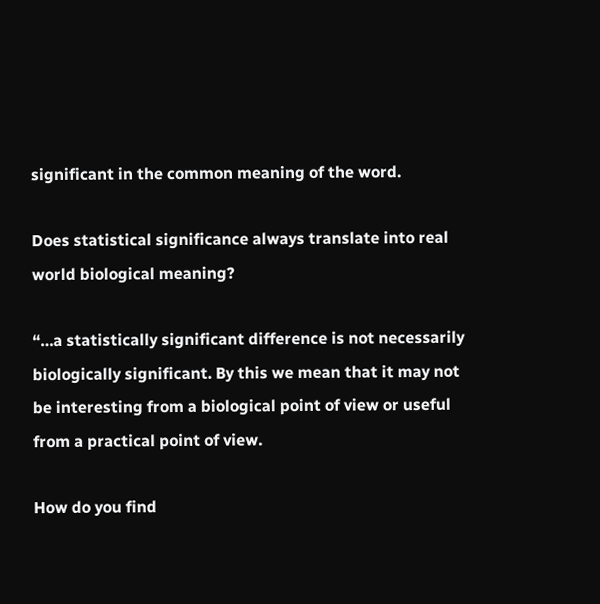significant in the common meaning of the word.

Does statistical significance always translate into real world biological meaning?

“…a statistically significant difference is not necessarily biologically significant. By this we mean that it may not be interesting from a biological point of view or useful from a practical point of view.

How do you find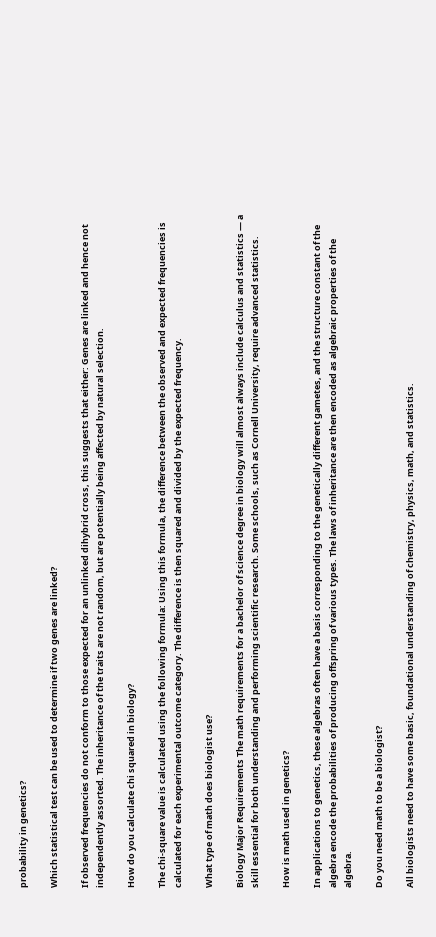probability in genetics?

Which statistical test can be used to determine if two genes are linked?

If observed frequencies do not conform to those expected for an unlinked dihybrid cross, this suggests that either: Genes are linked and hence not independently assorted. The inheritance of the traits are not random, but are potentially being affected by natural selection.

How do you calculate chi squared in biology?

The chi-square value is calculated using the following formula: Using this formula, the difference between the observed and expected frequencies is calculated for each experimental outcome category. The difference is then squared and divided by the expected frequency.

What type of math does biologist use?

Biology Major Requirements The math requirements for a bachelor of science degree in biology will almost always include calculus and statistics — a skill essential for both understanding and performing scientific research. Some schools, such as Cornell University, require advanced statistics.

How is math used in genetics?

In applications to genetics, these algebras often have a basis corresponding to the genetically different gametes, and the structure constant of the algebra encode the probabilities of producing offspring of various types. The laws of inheritance are then encoded as algebraic properties of the algebra.

Do you need math to be a biologist?

All biologists need to have some basic, foundational understanding of chemistry, physics, math, and statistics.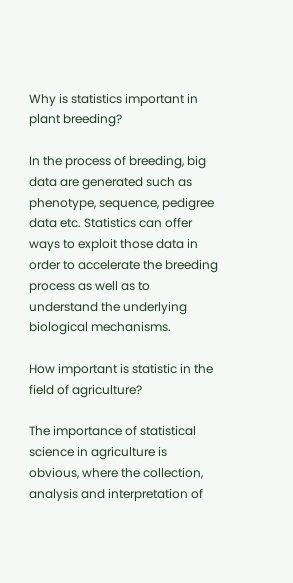Why is statistics important in plant breeding?

In the process of breeding, big data are generated such as phenotype, sequence, pedigree data etc. Statistics can offer ways to exploit those data in order to accelerate the breeding process as well as to understand the underlying biological mechanisms.

How important is statistic in the field of agriculture?

The importance of statistical science in agriculture is obvious, where the collection, analysis and interpretation of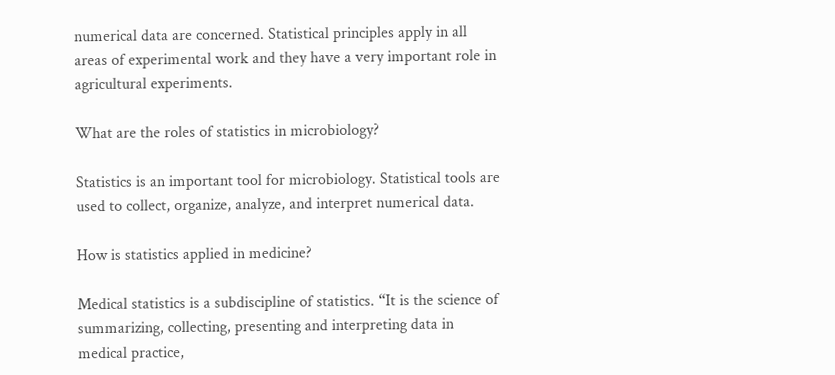numerical data are concerned. Statistical principles apply in all areas of experimental work and they have a very important role in agricultural experiments.

What are the roles of statistics in microbiology?

Statistics is an important tool for microbiology. Statistical tools are used to collect, organize, analyze, and interpret numerical data.

How is statistics applied in medicine?

Medical statistics is a subdiscipline of statistics. “It is the science of summarizing, collecting, presenting and interpreting data in medical practice,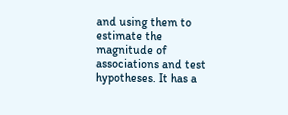and using them to estimate the magnitude of associations and test hypotheses. It has a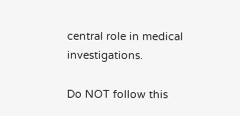central role in medical investigations.

Do NOT follow this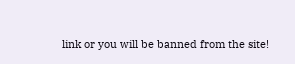link or you will be banned from the site!